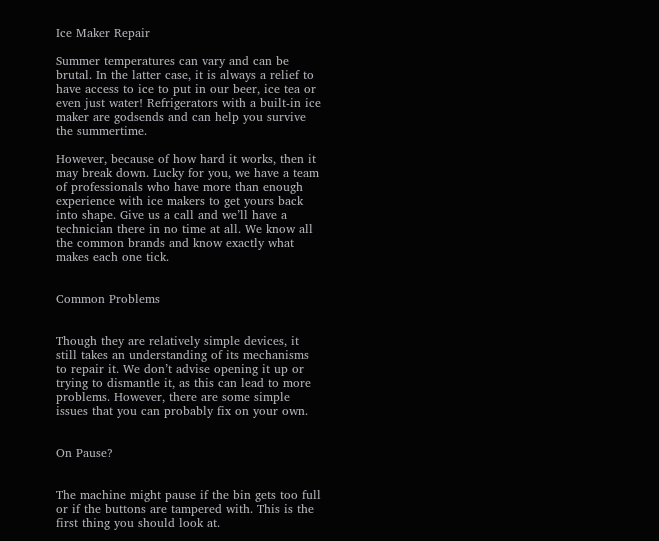Ice Maker Repair

Summer temperatures can vary and can be brutal. In the latter case, it is always a relief to have access to ice to put in our beer, ice tea or even just water! Refrigerators with a built-in ice maker are godsends and can help you survive the summertime.

However, because of how hard it works, then it may break down. Lucky for you, we have a team of professionals who have more than enough experience with ice makers to get yours back into shape. Give us a call and we’ll have a technician there in no time at all. We know all the common brands and know exactly what makes each one tick.


Common Problems


Though they are relatively simple devices, it still takes an understanding of its mechanisms to repair it. We don’t advise opening it up or trying to dismantle it, as this can lead to more problems. However, there are some simple issues that you can probably fix on your own.


On Pause?


The machine might pause if the bin gets too full or if the buttons are tampered with. This is the first thing you should look at.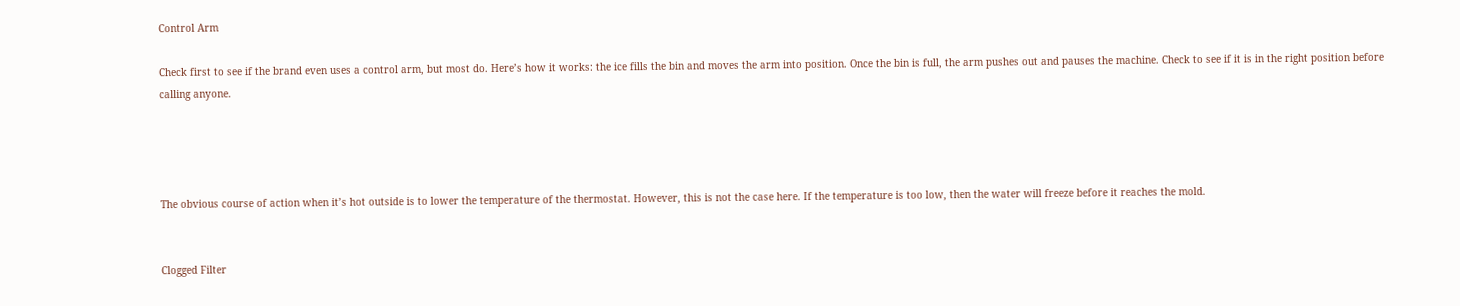Control Arm

Check first to see if the brand even uses a control arm, but most do. Here’s how it works: the ice fills the bin and moves the arm into position. Once the bin is full, the arm pushes out and pauses the machine. Check to see if it is in the right position before calling anyone.




The obvious course of action when it’s hot outside is to lower the temperature of the thermostat. However, this is not the case here. If the temperature is too low, then the water will freeze before it reaches the mold.


Clogged Filter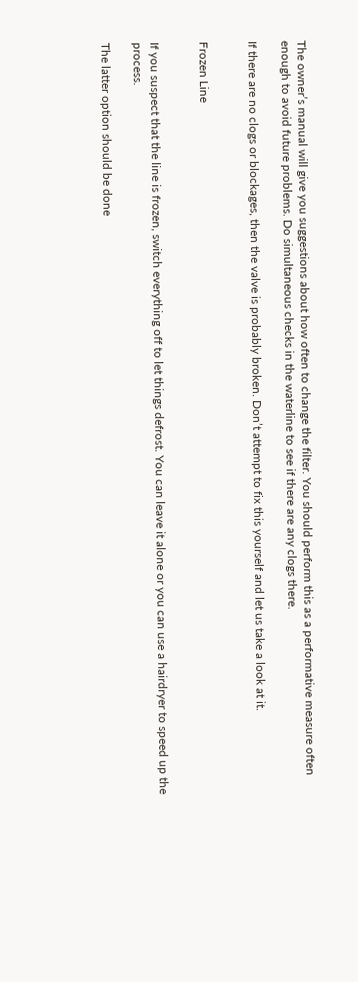The owner’s manual will give you suggestions about how often to change the filter. You should perform this as a performative measure often enough to avoid future problems. Do simultaneous checks in the waterline to see if there are any clogs there.

If there are no clogs or blockages, then the valve is probably broken. Don’t attempt to fix this yourself and let us take a look at it.


Frozen Line


If you suspect that the line is frozen, switch everything off to let things defrost. You can leave it alone or you can use a hairdryer to speed up the process.

The latter option should be done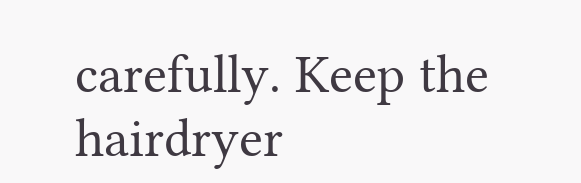carefully. Keep the hairdryer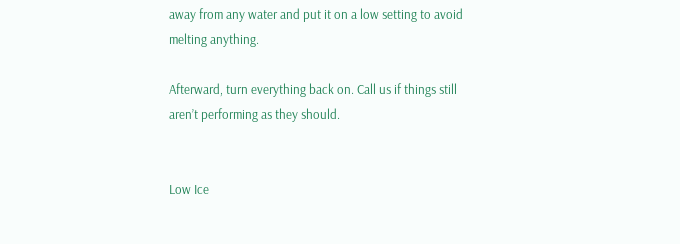away from any water and put it on a low setting to avoid melting anything.

Afterward, turn everything back on. Call us if things still aren’t performing as they should.


Low Ice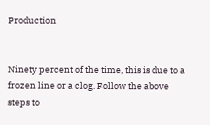Production


Ninety percent of the time, this is due to a frozen line or a clog. Follow the above steps to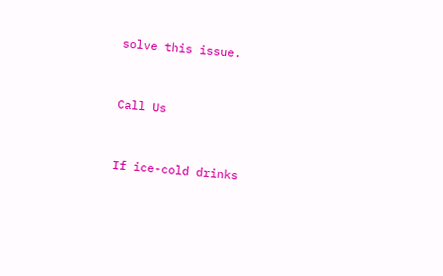solve this issue.


Call Us


If ice-cold drinks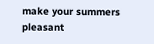make your summers pleasant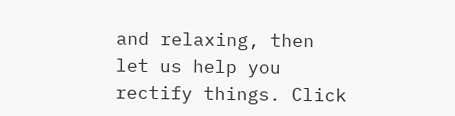and relaxing, then let us help you rectify things. Click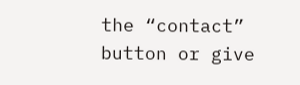the “contact” button or give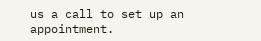us a call to set up an appointment.